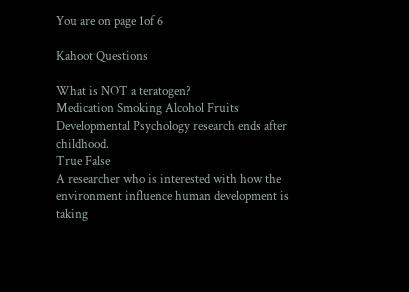You are on page 1of 6

Kahoot Questions

What is NOT a teratogen?
Medication Smoking Alcohol Fruits
Developmental Psychology research ends after childhood.
True False
A researcher who is interested with how the environment influence human development is
taking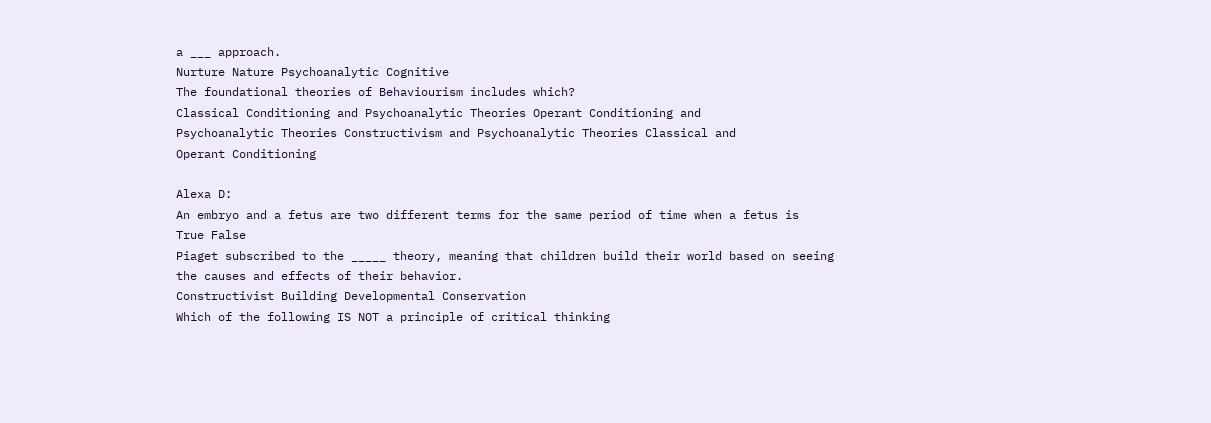a ___ approach.
Nurture Nature Psychoanalytic Cognitive
The foundational theories of Behaviourism includes which?
Classical Conditioning and Psychoanalytic Theories Operant Conditioning and
Psychoanalytic Theories Constructivism and Psychoanalytic Theories Classical and
Operant Conditioning

Alexa D:
An embryo and a fetus are two different terms for the same period of time when a fetus is
True False
Piaget subscribed to the _____ theory, meaning that children build their world based on seeing
the causes and effects of their behavior.
Constructivist Building Developmental Conservation
Which of the following IS NOT a principle of critical thinking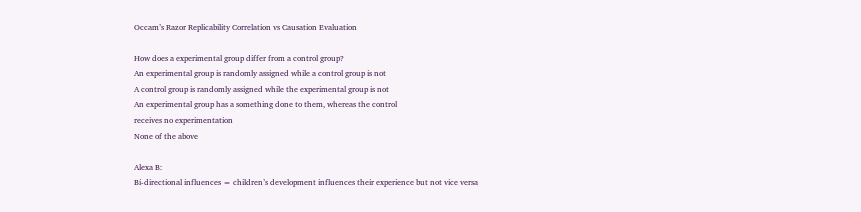Occam’s Razor Replicability Correlation vs Causation Evaluation

How does a experimental group differ from a control group?
An experimental group is randomly assigned while a control group is not
A control group is randomly assigned while the experimental group is not
An experimental group has a something done to them, whereas the control
receives no experimentation
None of the above

Alexa B:
Bi-directional influences = children’s development influences their experience but not vice versa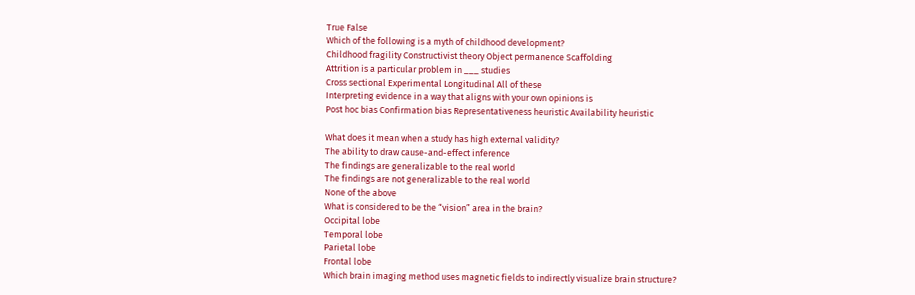True False
Which of the following is a myth of childhood development?
Childhood fragility Constructivist theory Object permanence Scaffolding
Attrition is a particular problem in ___ studies
Cross sectional Experimental Longitudinal All of these
Interpreting evidence in a way that aligns with your own opinions is
Post hoc bias Confirmation bias Representativeness heuristic Availability heuristic

What does it mean when a study has high external validity?
The ability to draw cause-and-effect inference
The findings are generalizable to the real world
The findings are not generalizable to the real world
None of the above
What is considered to be the “vision” area in the brain?
Occipital lobe
Temporal lobe
Parietal lobe
Frontal lobe
Which brain imaging method uses magnetic fields to indirectly visualize brain structure?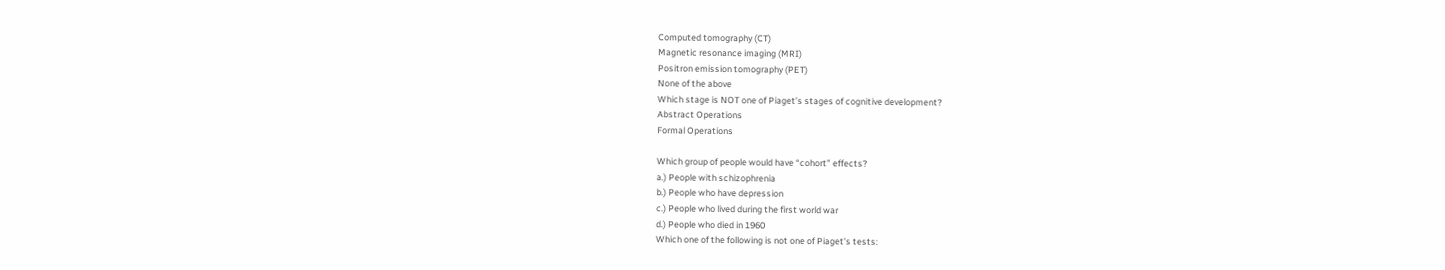Computed tomography (CT)
Magnetic resonance imaging (MRI)
Positron emission tomography (PET)
None of the above
Which stage is NOT one of Piaget’s stages of cognitive development?
Abstract Operations
Formal Operations

Which group of people would have “cohort” effects?
a.) People with schizophrenia
b.) People who have depression
c.) People who lived during the first world war
d.) People who died in 1960
Which one of the following is not one of Piaget’s tests: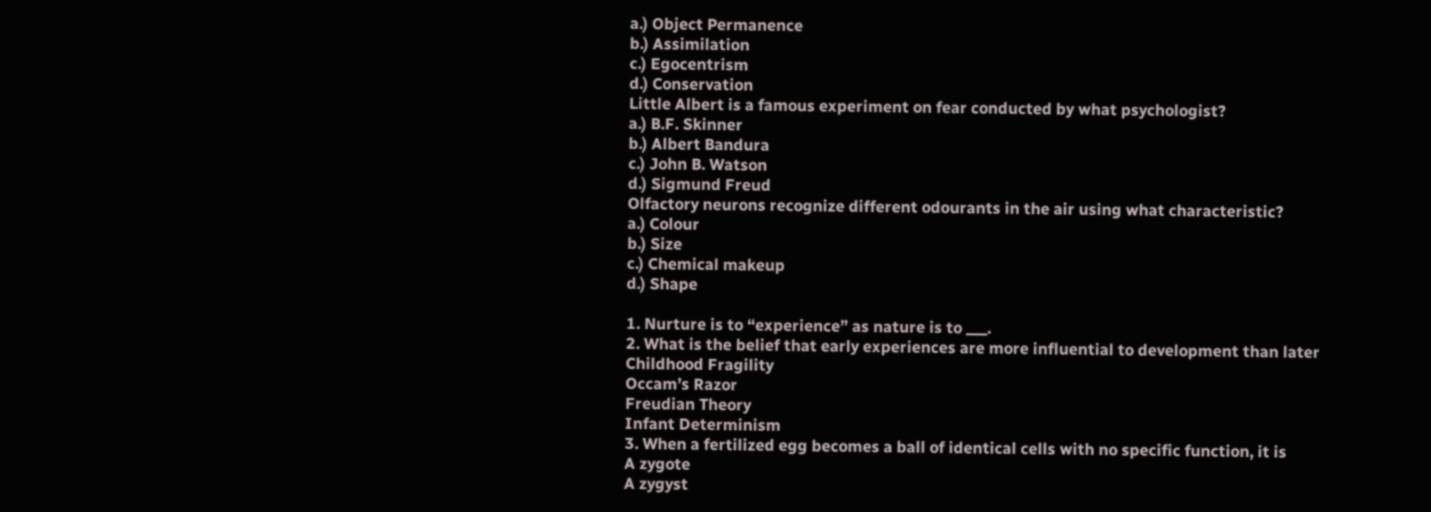a.) Object Permanence
b.) Assimilation
c.) Egocentrism
d.) Conservation
Little Albert is a famous experiment on fear conducted by what psychologist?
a.) B.F. Skinner
b.) Albert Bandura
c.) John B. Watson
d.) Sigmund Freud
Olfactory neurons recognize different odourants in the air using what characteristic?
a.) Colour
b.) Size
c.) Chemical makeup
d.) Shape

1. Nurture is to “experience” as nature is to ___.
2. What is the belief that early experiences are more influential to development than later
Childhood Fragility
Occam’s Razor
Freudian Theory
Infant Determinism
3. When a fertilized egg becomes a ball of identical cells with no specific function, it is
A zygote
A zygyst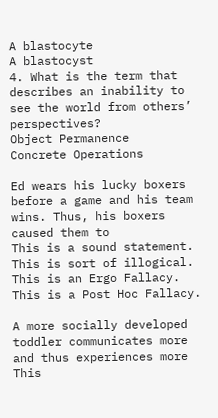A blastocyte
A blastocyst
4. What is the term that describes an inability to see the world from others’ perspectives?
Object Permanence
Concrete Operations

Ed wears his lucky boxers before a game and his team wins. Thus, his boxers caused them to
This is a sound statement.
This is sort of illogical.
This is an Ergo Fallacy.
This is a Post Hoc Fallacy.

A more socially developed toddler communicates more and thus experiences more
This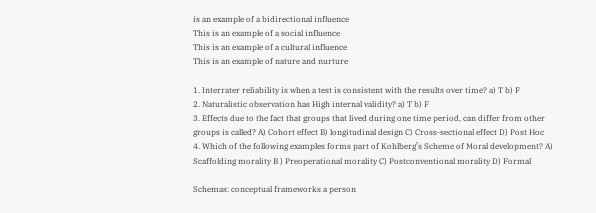is an example of a bidirectional influence
This is an example of a social influence
This is an example of a cultural influence
This is an example of nature and nurture

1. Interrater reliability is when a test is consistent with the results over time? a) T b) F
2. Naturalistic observation has High internal validity? a) T b) F
3. Effects due to the fact that groups that lived during one time period, can differ from other
groups is called? A) Cohort effect B) longitudinal design C) Cross-sectional effect D) Post Hoc
4. Which of the following examples forms part of Kohlberg’s Scheme of Moral development? A)
Scaffolding morality B ) Preoperational morality C) Postconventional morality D) Formal

Schemas: conceptual frameworks a person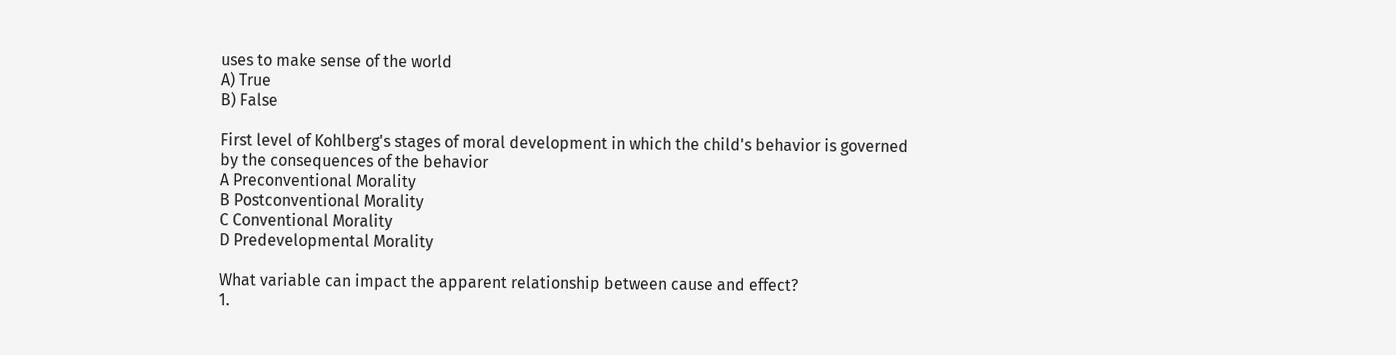uses to make sense of the world
A) True
B) False

First level of Kohlberg's stages of moral development in which the child's behavior is governed
by the consequences of the behavior
A Preconventional Morality
B Postconventional Morality
C Conventional Morality
D Predevelopmental Morality

What variable can impact the apparent relationship between cause and effect?
1.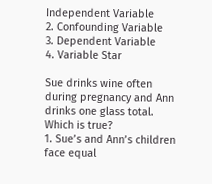Independent Variable
2. Confounding Variable
3. Dependent Variable
4. Variable Star

Sue drinks wine often during pregnancy and Ann drinks one glass total. Which is true?
1. Sue’s and Ann’s children face equal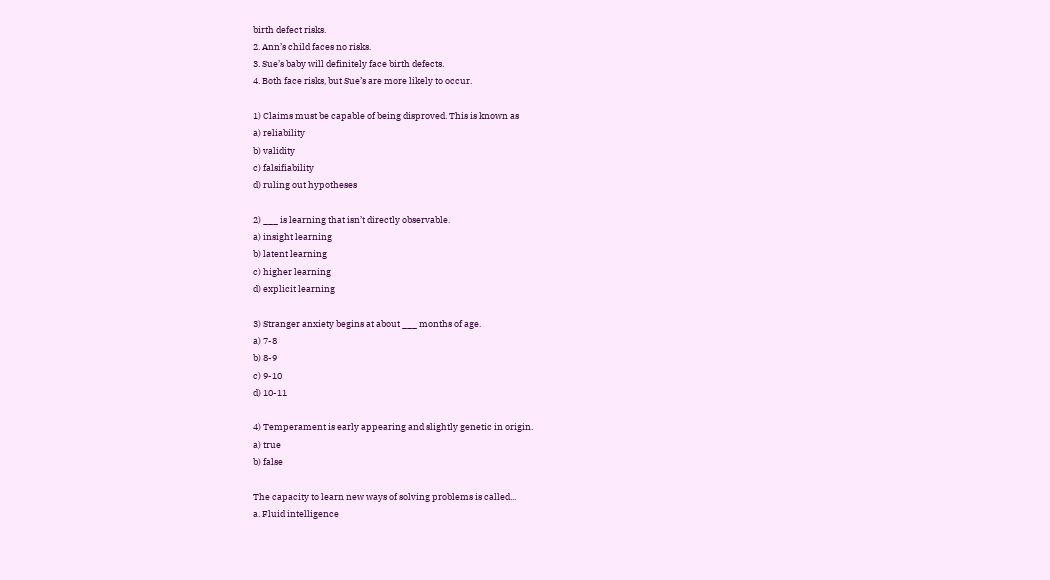birth defect risks.
2. Ann’s child faces no risks.
3. Sue’s baby will definitely face birth defects.
4. Both face risks, but Sue’s are more likely to occur.

1) Claims must be capable of being disproved. This is known as
a) reliability
b) validity
c) falsifiability
d) ruling out hypotheses

2) ___ is learning that isn’t directly observable.
a) insight learning
b) latent learning
c) higher learning
d) explicit learning

3) Stranger anxiety begins at about ___ months of age.
a) 7-8
b) 8-9
c) 9-10
d) 10-11

4) Temperament is early appearing and slightly genetic in origin.
a) true
b) false

The capacity to learn new ways of solving problems is called...
a. Fluid intelligence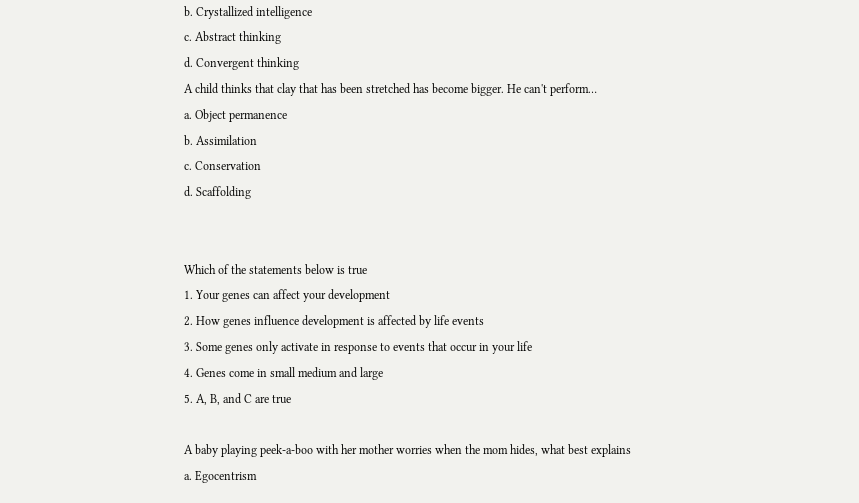b. Crystallized intelligence
c. Abstract thinking
d. Convergent thinking
A child thinks that clay that has been stretched has become bigger. He can't perform…
a. Object permanence
b. Assimilation
c. Conservation
d. Scaffolding


Which of the statements below is true
1. Your genes can affect your development
2. How genes influence development is affected by life events
3. Some genes only activate in response to events that occur in your life
4. Genes come in small medium and large
5. A, B, and C are true

A baby playing peek-a-boo with her mother worries when the mom hides, what best explains
a. Egocentrism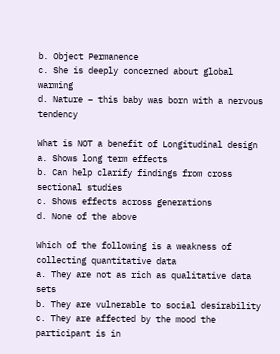b. Object Permanence
c. She is deeply concerned about global warming
d. Nature – this baby was born with a nervous tendency

What is NOT a benefit of Longitudinal design
a. Shows long term effects
b. Can help clarify findings from cross sectional studies
c. Shows effects across generations
d. None of the above

Which of the following is a weakness of collecting quantitative data
a. They are not as rich as qualitative data sets
b. They are vulnerable to social desirability
c. They are affected by the mood the participant is in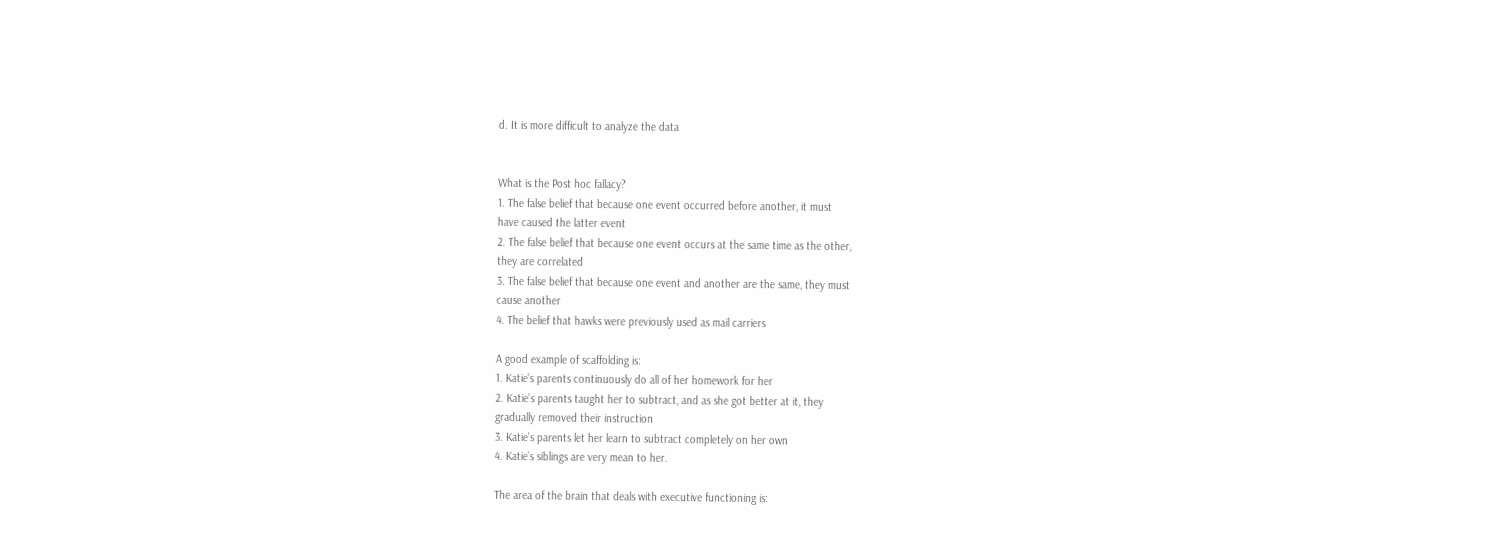d. It is more difficult to analyze the data


What is the Post hoc fallacy?
1. The false belief that because one event occurred before another, it must
have caused the latter event
2. The false belief that because one event occurs at the same time as the other,
they are correlated
3. The false belief that because one event and another are the same, they must
cause another
4. The belief that hawks were previously used as mail carriers

A good example of scaffolding is:
1. Katie’s parents continuously do all of her homework for her
2. Katie’s parents taught her to subtract, and as she got better at it, they
gradually removed their instruction
3. Katie’s parents let her learn to subtract completely on her own
4. Katie’s siblings are very mean to her.

The area of the brain that deals with executive functioning is: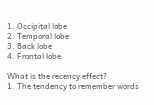1. Occipital lobe
2. Temporal lobe
3. Back lobe
4. Frontal lobe

What is the recency effect?
1. The tendency to remember words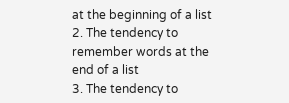at the beginning of a list
2. The tendency to remember words at the end of a list
3. The tendency to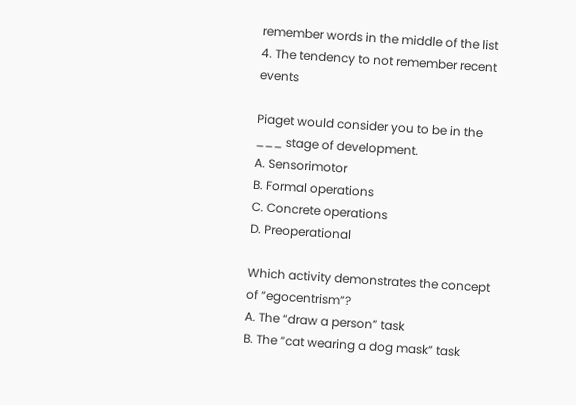remember words in the middle of the list
4. The tendency to not remember recent events

Piaget would consider you to be in the ___ stage of development.
A. Sensorimotor
B. Formal operations
C. Concrete operations
D. Preoperational

Which activity demonstrates the concept of “egocentrism”?
A. The “draw a person” task
B. The “cat wearing a dog mask” task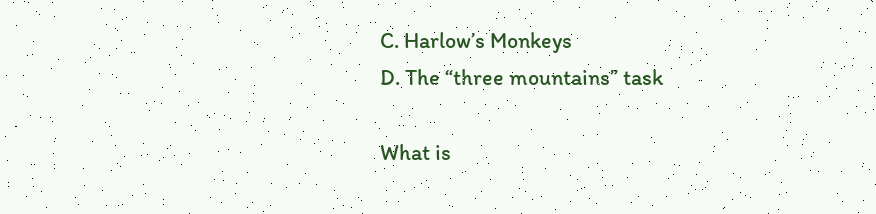C. Harlow’s Monkeys
D. The “three mountains” task

What is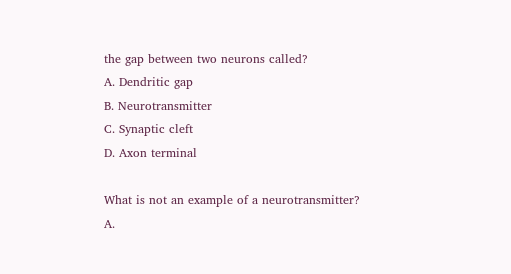the gap between two neurons called?
A. Dendritic gap
B. Neurotransmitter
C. Synaptic cleft
D. Axon terminal

What is not an example of a neurotransmitter?
A.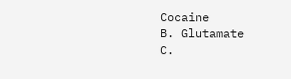Cocaine
B. Glutamate
C.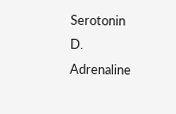Serotonin
D. Adrenaline